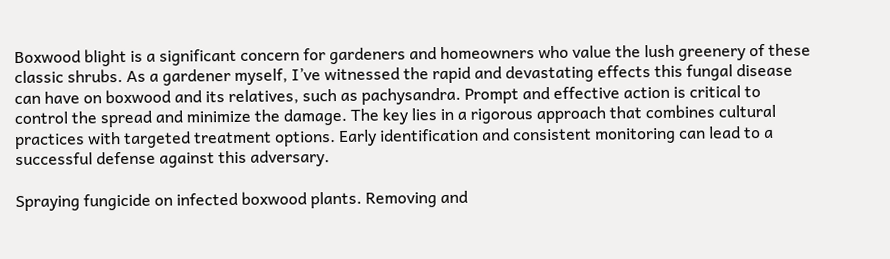Boxwood blight is a significant concern for gardeners and homeowners who value the lush greenery of these classic shrubs. As a gardener myself, I’ve witnessed the rapid and devastating effects this fungal disease can have on boxwood and its relatives, such as pachysandra. Prompt and effective action is critical to control the spread and minimize the damage. The key lies in a rigorous approach that combines cultural practices with targeted treatment options. Early identification and consistent monitoring can lead to a successful defense against this adversary.

Spraying fungicide on infected boxwood plants. Removing and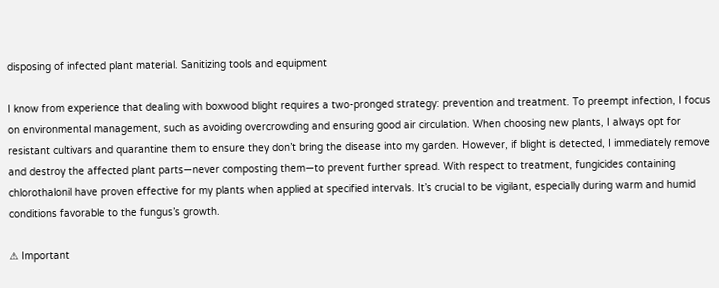disposing of infected plant material. Sanitizing tools and equipment

I know from experience that dealing with boxwood blight requires a two-pronged strategy: prevention and treatment. To preempt infection, I focus on environmental management, such as avoiding overcrowding and ensuring good air circulation. When choosing new plants, I always opt for resistant cultivars and quarantine them to ensure they don’t bring the disease into my garden. However, if blight is detected, I immediately remove and destroy the affected plant parts—never composting them—to prevent further spread. With respect to treatment, fungicides containing chlorothalonil have proven effective for my plants when applied at specified intervals. It’s crucial to be vigilant, especially during warm and humid conditions favorable to the fungus’s growth.

⚠ Important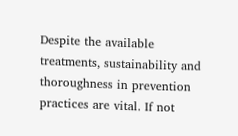Despite the available treatments, sustainability and thoroughness in prevention practices are vital. If not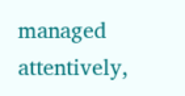managed attentively,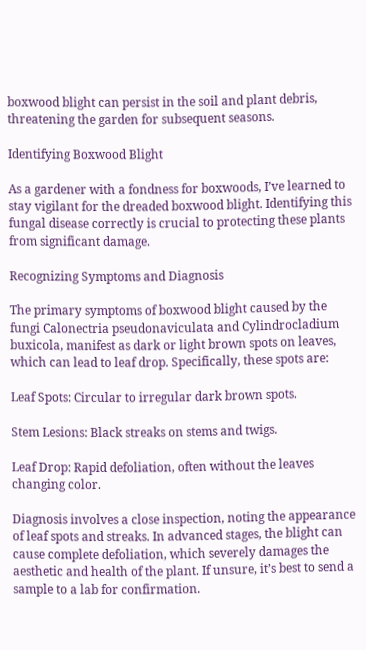boxwood blight can persist in the soil and plant debris, threatening the garden for subsequent seasons.

Identifying Boxwood Blight

As a gardener with a fondness for boxwoods, I’ve learned to stay vigilant for the dreaded boxwood blight. Identifying this fungal disease correctly is crucial to protecting these plants from significant damage.

Recognizing Symptoms and Diagnosis

The primary symptoms of boxwood blight caused by the fungi Calonectria pseudonaviculata and Cylindrocladium buxicola, manifest as dark or light brown spots on leaves, which can lead to leaf drop. Specifically, these spots are:

Leaf Spots: Circular to irregular dark brown spots.

Stem Lesions: Black streaks on stems and twigs.

Leaf Drop: Rapid defoliation, often without the leaves changing color.

Diagnosis involves a close inspection, noting the appearance of leaf spots and streaks. In advanced stages, the blight can cause complete defoliation, which severely damages the aesthetic and health of the plant. If unsure, it’s best to send a sample to a lab for confirmation.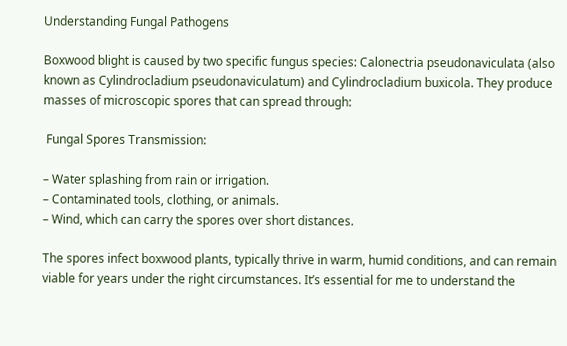Understanding Fungal Pathogens

Boxwood blight is caused by two specific fungus species: Calonectria pseudonaviculata (also known as Cylindrocladium pseudonaviculatum) and Cylindrocladium buxicola. They produce masses of microscopic spores that can spread through:

 Fungal Spores Transmission:

– Water splashing from rain or irrigation.
– Contaminated tools, clothing, or animals.
– Wind, which can carry the spores over short distances.

The spores infect boxwood plants, typically thrive in warm, humid conditions, and can remain viable for years under the right circumstances. It’s essential for me to understand the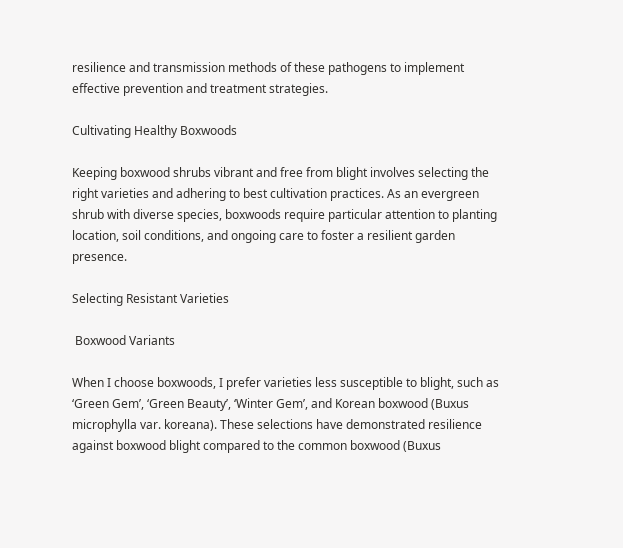resilience and transmission methods of these pathogens to implement effective prevention and treatment strategies.

Cultivating Healthy Boxwoods

Keeping boxwood shrubs vibrant and free from blight involves selecting the right varieties and adhering to best cultivation practices. As an evergreen shrub with diverse species, boxwoods require particular attention to planting location, soil conditions, and ongoing care to foster a resilient garden presence.

Selecting Resistant Varieties

 Boxwood Variants

When I choose boxwoods, I prefer varieties less susceptible to blight, such as ‘Green Gem’, ‘Green Beauty’, ‘Winter Gem’, and Korean boxwood (Buxus microphylla var. koreana). These selections have demonstrated resilience against boxwood blight compared to the common boxwood (Buxus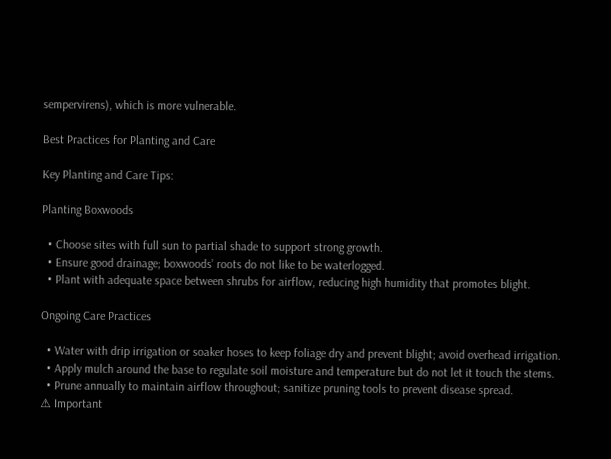sempervirens), which is more vulnerable.

Best Practices for Planting and Care

Key Planting and Care Tips:

Planting Boxwoods

  • Choose sites with full sun to partial shade to support strong growth.
  • Ensure good drainage; boxwoods’ roots do not like to be waterlogged.
  • Plant with adequate space between shrubs for airflow, reducing high humidity that promotes blight.

Ongoing Care Practices

  • Water with drip irrigation or soaker hoses to keep foliage dry and prevent blight; avoid overhead irrigation.
  • Apply mulch around the base to regulate soil moisture and temperature but do not let it touch the stems.
  • Prune annually to maintain airflow throughout; sanitize pruning tools to prevent disease spread.
⚠ Important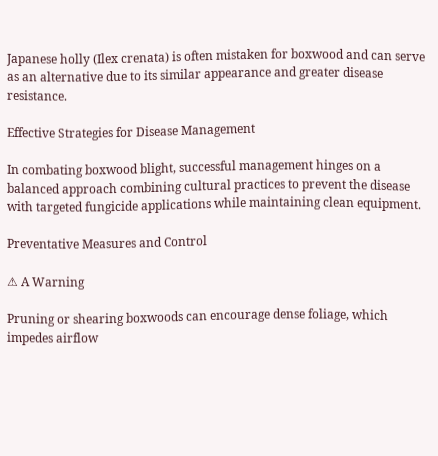Japanese holly (Ilex crenata) is often mistaken for boxwood and can serve as an alternative due to its similar appearance and greater disease resistance.

Effective Strategies for Disease Management

In combating boxwood blight, successful management hinges on a balanced approach combining cultural practices to prevent the disease with targeted fungicide applications while maintaining clean equipment.

Preventative Measures and Control

⚠ A Warning

Pruning or shearing boxwoods can encourage dense foliage, which impedes airflow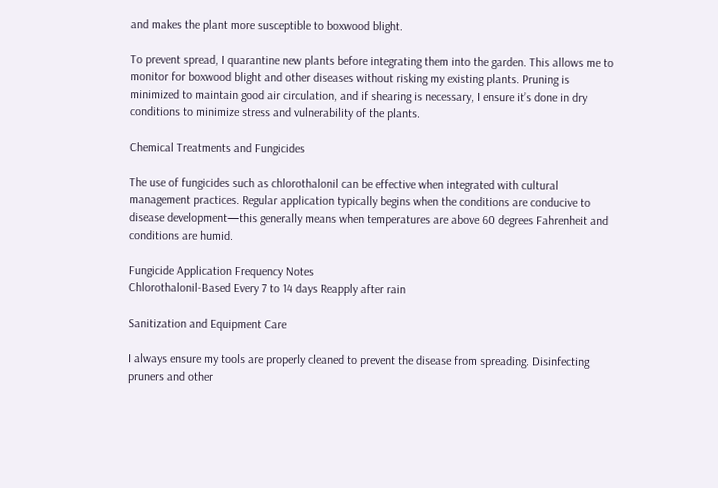and makes the plant more susceptible to boxwood blight.

To prevent spread, I quarantine new plants before integrating them into the garden. This allows me to monitor for boxwood blight and other diseases without risking my existing plants. Pruning is minimized to maintain good air circulation, and if shearing is necessary, I ensure it’s done in dry conditions to minimize stress and vulnerability of the plants.

Chemical Treatments and Fungicides

The use of fungicides such as chlorothalonil can be effective when integrated with cultural management practices. Regular application typically begins when the conditions are conducive to disease development—this generally means when temperatures are above 60 degrees Fahrenheit and conditions are humid.

Fungicide Application Frequency Notes
Chlorothalonil-Based Every 7 to 14 days Reapply after rain

Sanitization and Equipment Care

I always ensure my tools are properly cleaned to prevent the disease from spreading. Disinfecting pruners and other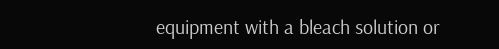equipment with a bleach solution or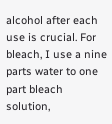alcohol after each use is crucial. For bleach, I use a nine parts water to one part bleach solution,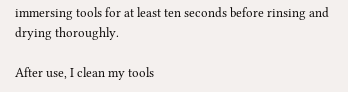immersing tools for at least ten seconds before rinsing and drying thoroughly.

After use, I clean my tools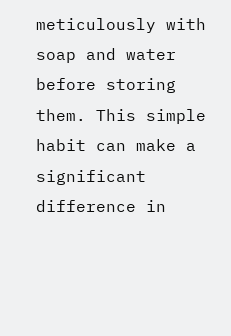meticulously with soap and water before storing them. This simple habit can make a significant difference in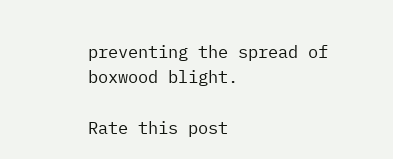preventing the spread of boxwood blight.

Rate this post